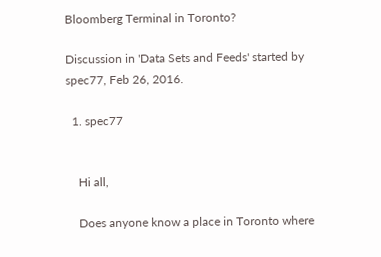Bloomberg Terminal in Toronto?

Discussion in 'Data Sets and Feeds' started by spec77, Feb 26, 2016.

  1. spec77


    Hi all,

    Does anyone know a place in Toronto where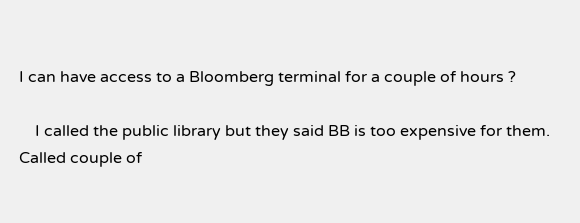I can have access to a Bloomberg terminal for a couple of hours ?

    I called the public library but they said BB is too expensive for them. Called couple of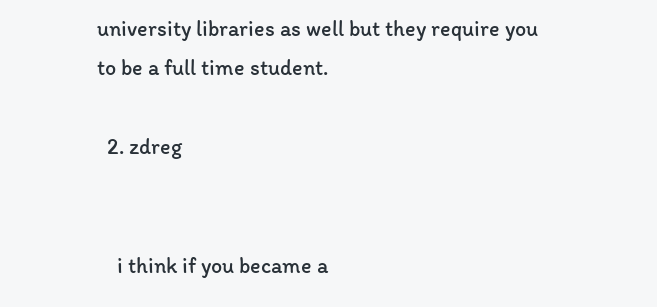university libraries as well but they require you to be a full time student.

  2. zdreg


    i think if you became a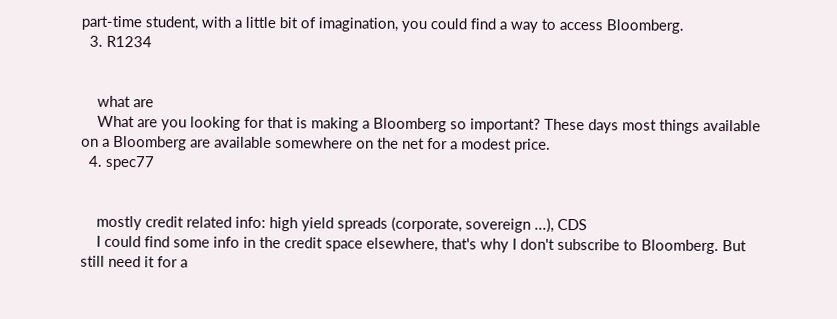part-time student, with a little bit of imagination, you could find a way to access Bloomberg.
  3. R1234


    what are
    What are you looking for that is making a Bloomberg so important? These days most things available on a Bloomberg are available somewhere on the net for a modest price.
  4. spec77


    mostly credit related info: high yield spreads (corporate, sovereign ...), CDS
    I could find some info in the credit space elsewhere, that's why I don't subscribe to Bloomberg. But still need it for a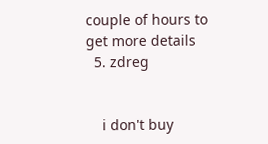couple of hours to get more details
  5. zdreg


    i don't buy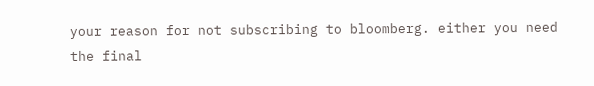your reason for not subscribing to bloomberg. either you need the final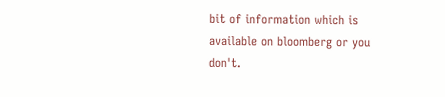bit of information which is available on bloomberg or you don't.